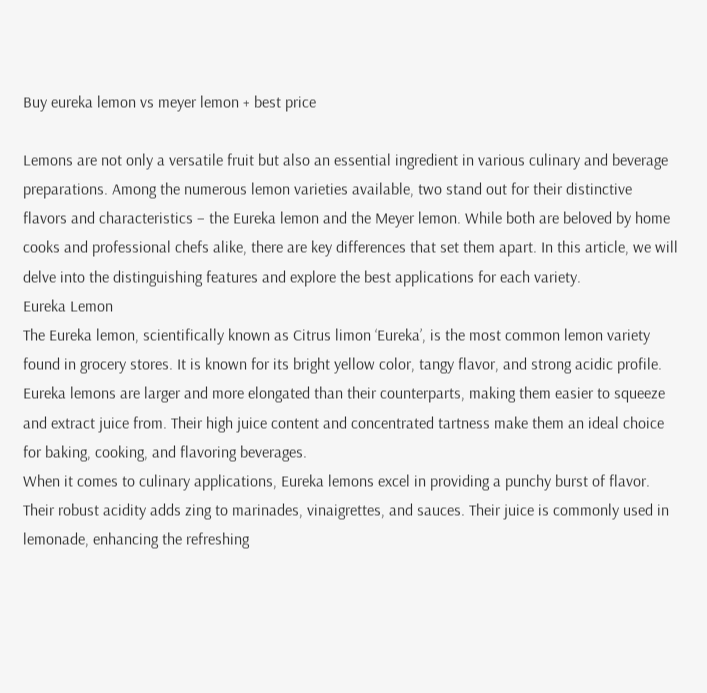Buy eureka lemon vs meyer lemon + best price

Lemons are not only a versatile fruit but also an essential ingredient in various culinary and beverage preparations. Among the numerous lemon varieties available, two stand out for their distinctive flavors and characteristics – the Eureka lemon and the Meyer lemon. While both are beloved by home cooks and professional chefs alike, there are key differences that set them apart. In this article, we will delve into the distinguishing features and explore the best applications for each variety.
Eureka Lemon
The Eureka lemon, scientifically known as Citrus limon ‘Eureka’, is the most common lemon variety found in grocery stores. It is known for its bright yellow color, tangy flavor, and strong acidic profile. Eureka lemons are larger and more elongated than their counterparts, making them easier to squeeze and extract juice from. Their high juice content and concentrated tartness make them an ideal choice for baking, cooking, and flavoring beverages.
When it comes to culinary applications, Eureka lemons excel in providing a punchy burst of flavor. Their robust acidity adds zing to marinades, vinaigrettes, and sauces. Their juice is commonly used in lemonade, enhancing the refreshing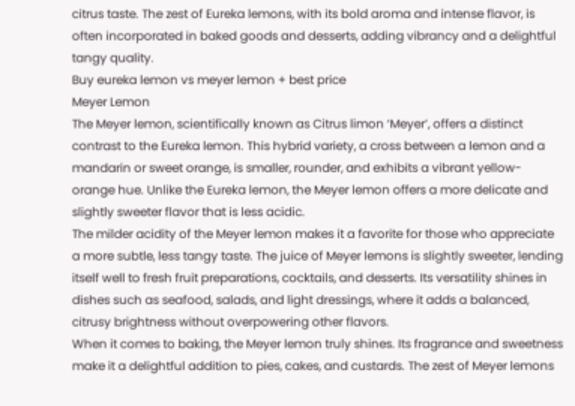citrus taste. The zest of Eureka lemons, with its bold aroma and intense flavor, is often incorporated in baked goods and desserts, adding vibrancy and a delightful tangy quality.
Buy eureka lemon vs meyer lemon + best price
Meyer Lemon
The Meyer lemon, scientifically known as Citrus limon ‘Meyer’, offers a distinct contrast to the Eureka lemon. This hybrid variety, a cross between a lemon and a mandarin or sweet orange, is smaller, rounder, and exhibits a vibrant yellow-orange hue. Unlike the Eureka lemon, the Meyer lemon offers a more delicate and slightly sweeter flavor that is less acidic.
The milder acidity of the Meyer lemon makes it a favorite for those who appreciate a more subtle, less tangy taste. The juice of Meyer lemons is slightly sweeter, lending itself well to fresh fruit preparations, cocktails, and desserts. Its versatility shines in dishes such as seafood, salads, and light dressings, where it adds a balanced, citrusy brightness without overpowering other flavors.
When it comes to baking, the Meyer lemon truly shines. Its fragrance and sweetness make it a delightful addition to pies, cakes, and custards. The zest of Meyer lemons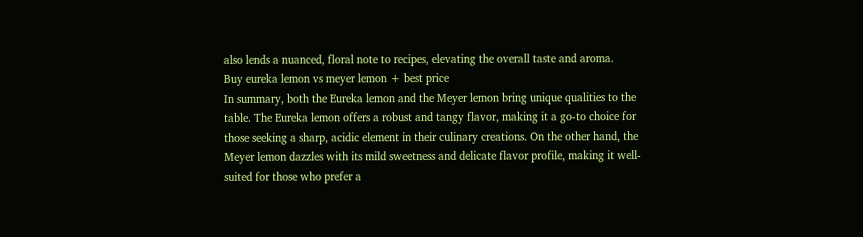also lends a nuanced, floral note to recipes, elevating the overall taste and aroma.
Buy eureka lemon vs meyer lemon + best price
In summary, both the Eureka lemon and the Meyer lemon bring unique qualities to the table. The Eureka lemon offers a robust and tangy flavor, making it a go-to choice for those seeking a sharp, acidic element in their culinary creations. On the other hand, the Meyer lemon dazzles with its mild sweetness and delicate flavor profile, making it well-suited for those who prefer a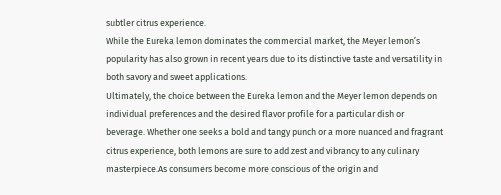subtler citrus experience.
While the Eureka lemon dominates the commercial market, the Meyer lemon’s popularity has also grown in recent years due to its distinctive taste and versatility in both savory and sweet applications.
Ultimately, the choice between the Eureka lemon and the Meyer lemon depends on individual preferences and the desired flavor profile for a particular dish or beverage. Whether one seeks a bold and tangy punch or a more nuanced and fragrant citrus experience, both lemons are sure to add zest and vibrancy to any culinary masterpiece.As consumers become more conscious of the origin and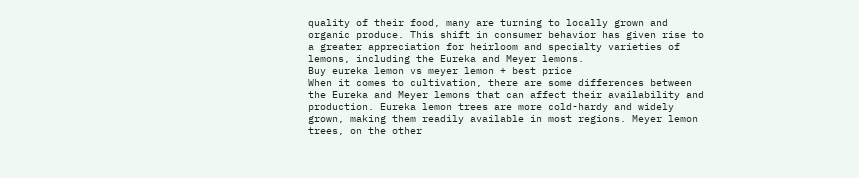quality of their food, many are turning to locally grown and organic produce. This shift in consumer behavior has given rise to a greater appreciation for heirloom and specialty varieties of lemons, including the Eureka and Meyer lemons.
Buy eureka lemon vs meyer lemon + best price
When it comes to cultivation, there are some differences between the Eureka and Meyer lemons that can affect their availability and production. Eureka lemon trees are more cold-hardy and widely grown, making them readily available in most regions. Meyer lemon trees, on the other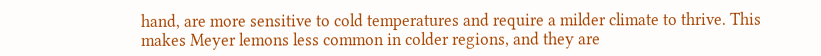hand, are more sensitive to cold temperatures and require a milder climate to thrive. This makes Meyer lemons less common in colder regions, and they are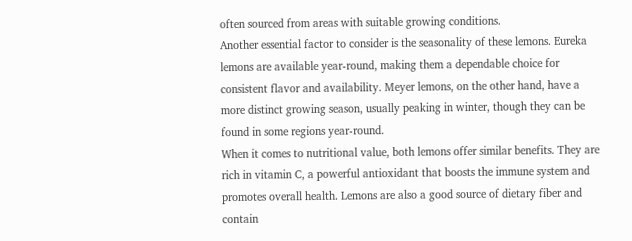often sourced from areas with suitable growing conditions.
Another essential factor to consider is the seasonality of these lemons. Eureka lemons are available year-round, making them a dependable choice for consistent flavor and availability. Meyer lemons, on the other hand, have a more distinct growing season, usually peaking in winter, though they can be found in some regions year-round.
When it comes to nutritional value, both lemons offer similar benefits. They are rich in vitamin C, a powerful antioxidant that boosts the immune system and promotes overall health. Lemons are also a good source of dietary fiber and contain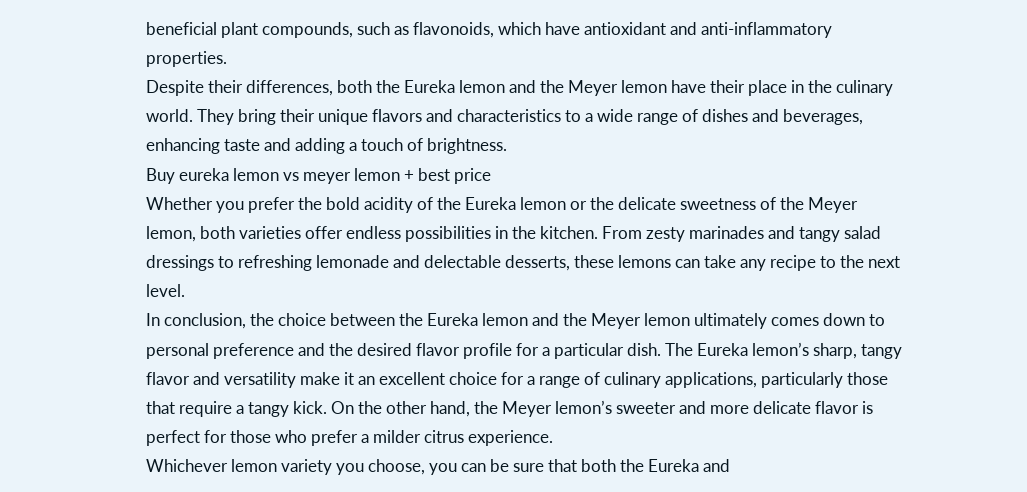beneficial plant compounds, such as flavonoids, which have antioxidant and anti-inflammatory properties.
Despite their differences, both the Eureka lemon and the Meyer lemon have their place in the culinary world. They bring their unique flavors and characteristics to a wide range of dishes and beverages, enhancing taste and adding a touch of brightness.
Buy eureka lemon vs meyer lemon + best price
Whether you prefer the bold acidity of the Eureka lemon or the delicate sweetness of the Meyer lemon, both varieties offer endless possibilities in the kitchen. From zesty marinades and tangy salad dressings to refreshing lemonade and delectable desserts, these lemons can take any recipe to the next level.
In conclusion, the choice between the Eureka lemon and the Meyer lemon ultimately comes down to personal preference and the desired flavor profile for a particular dish. The Eureka lemon’s sharp, tangy flavor and versatility make it an excellent choice for a range of culinary applications, particularly those that require a tangy kick. On the other hand, the Meyer lemon’s sweeter and more delicate flavor is perfect for those who prefer a milder citrus experience.
Whichever lemon variety you choose, you can be sure that both the Eureka and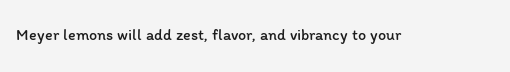Meyer lemons will add zest, flavor, and vibrancy to your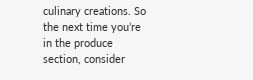culinary creations. So the next time you’re in the produce section, consider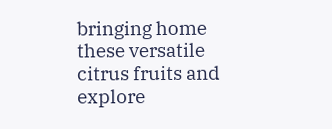bringing home these versatile citrus fruits and explore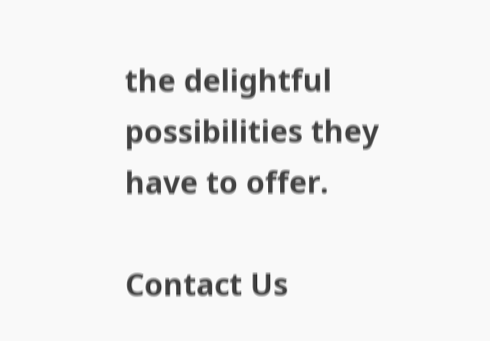the delightful possibilities they have to offer.

Contact Us